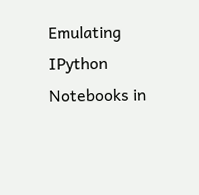Emulating IPython Notebooks in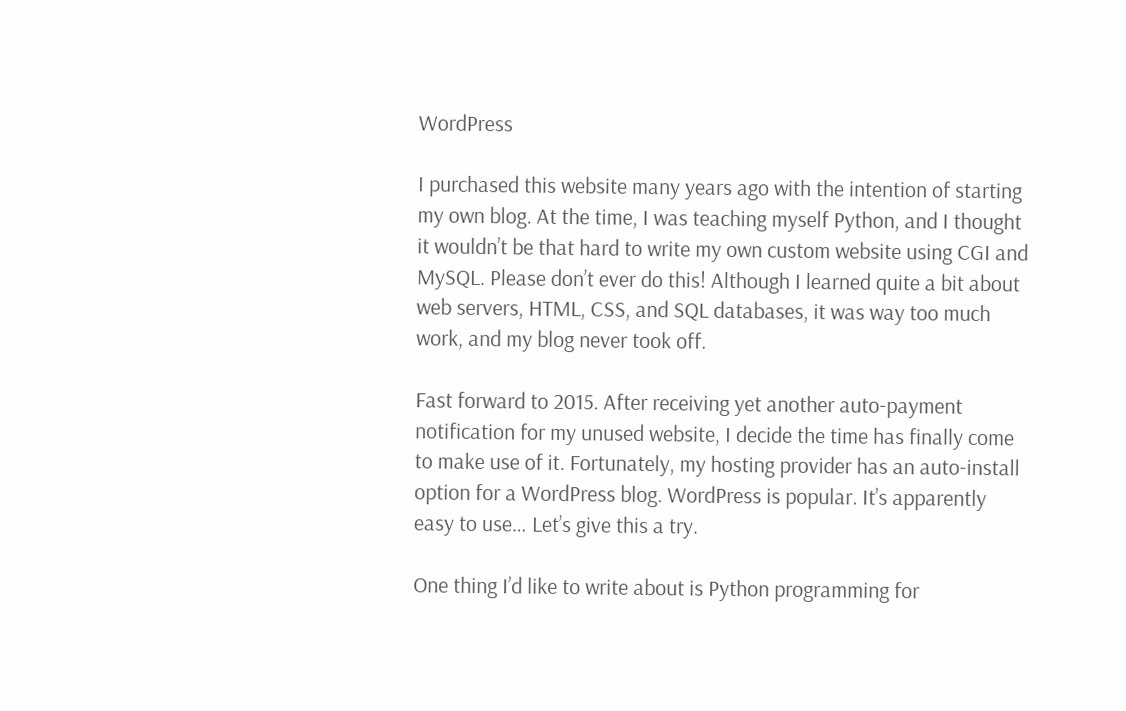WordPress

I purchased this website many years ago with the intention of starting my own blog. At the time, I was teaching myself Python, and I thought it wouldn’t be that hard to write my own custom website using CGI and MySQL. Please don’t ever do this! Although I learned quite a bit about web servers, HTML, CSS, and SQL databases, it was way too much work, and my blog never took off.

Fast forward to 2015. After receiving yet another auto-payment notification for my unused website, I decide the time has finally come to make use of it. Fortunately, my hosting provider has an auto-install option for a WordPress blog. WordPress is popular. It’s apparently easy to use… Let’s give this a try.

One thing I’d like to write about is Python programming for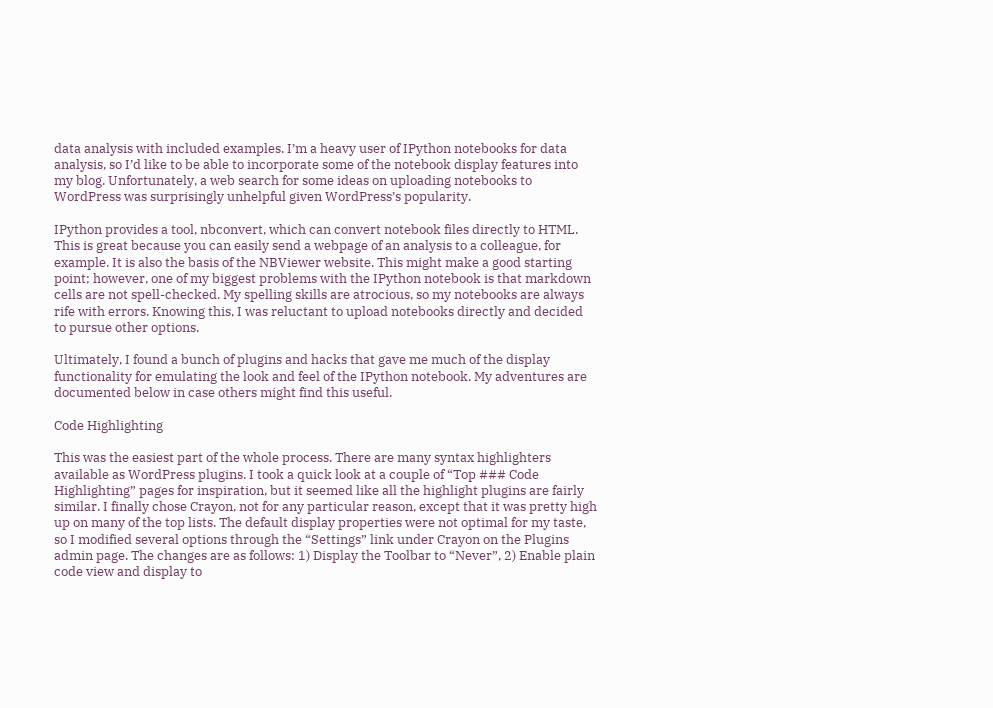data analysis with included examples. I’m a heavy user of IPython notebooks for data analysis, so I’d like to be able to incorporate some of the notebook display features into my blog. Unfortunately, a web search for some ideas on uploading notebooks to WordPress was surprisingly unhelpful given WordPress’s popularity.

IPython provides a tool, nbconvert, which can convert notebook files directly to HTML. This is great because you can easily send a webpage of an analysis to a colleague, for example. It is also the basis of the NBViewer website. This might make a good starting point; however, one of my biggest problems with the IPython notebook is that markdown cells are not spell-checked. My spelling skills are atrocious, so my notebooks are always rife with errors. Knowing this, I was reluctant to upload notebooks directly and decided to pursue other options.

Ultimately, I found a bunch of plugins and hacks that gave me much of the display functionality for emulating the look and feel of the IPython notebook. My adventures are documented below in case others might find this useful.

Code Highlighting

This was the easiest part of the whole process. There are many syntax highlighters available as WordPress plugins. I took a quick look at a couple of “Top ### Code Highlighting” pages for inspiration, but it seemed like all the highlight plugins are fairly similar. I finally chose Crayon, not for any particular reason, except that it was pretty high up on many of the top lists. The default display properties were not optimal for my taste, so I modified several options through the “Settings” link under Crayon on the Plugins admin page. The changes are as follows: 1) Display the Toolbar to “Never”, 2) Enable plain code view and display to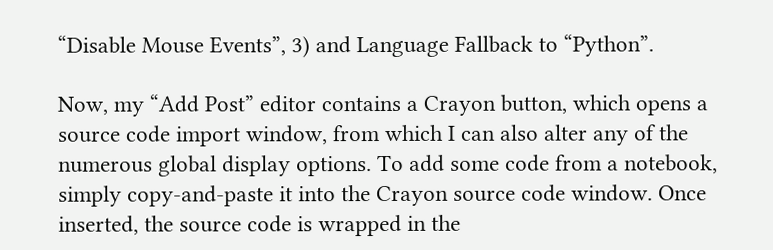“Disable Mouse Events”, 3) and Language Fallback to “Python”.

Now, my “Add Post” editor contains a Crayon button, which opens a source code import window, from which I can also alter any of the numerous global display options. To add some code from a notebook, simply copy-and-paste it into the Crayon source code window. Once inserted, the source code is wrapped in the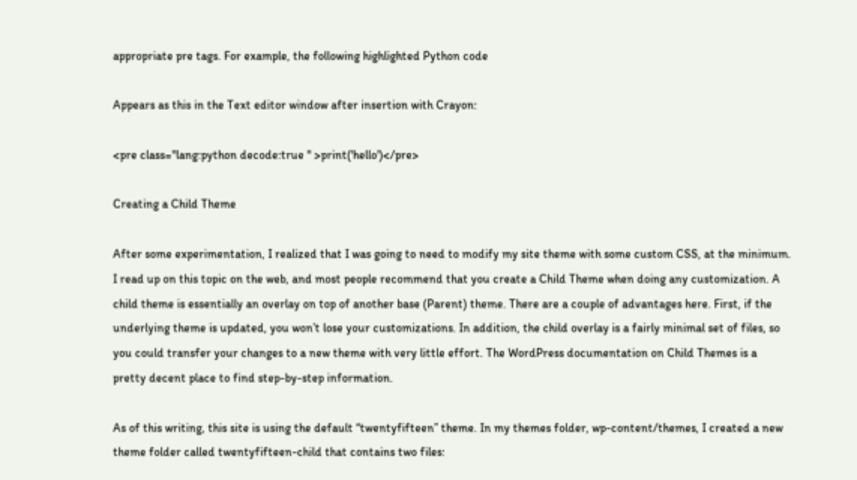appropriate pre tags. For example, the following highlighted Python code

Appears as this in the Text editor window after insertion with Crayon:

<pre class="lang:python decode:true " >print('hello')</pre>

Creating a Child Theme

After some experimentation, I realized that I was going to need to modify my site theme with some custom CSS, at the minimum. I read up on this topic on the web, and most people recommend that you create a Child Theme when doing any customization. A child theme is essentially an overlay on top of another base (Parent) theme. There are a couple of advantages here. First, if the underlying theme is updated, you won’t lose your customizations. In addition, the child overlay is a fairly minimal set of files, so you could transfer your changes to a new theme with very little effort. The WordPress documentation on Child Themes is a pretty decent place to find step-by-step information.

As of this writing, this site is using the default “twentyfifteen” theme. In my themes folder, wp-content/themes, I created a new theme folder called twentyfifteen-child that contains two files: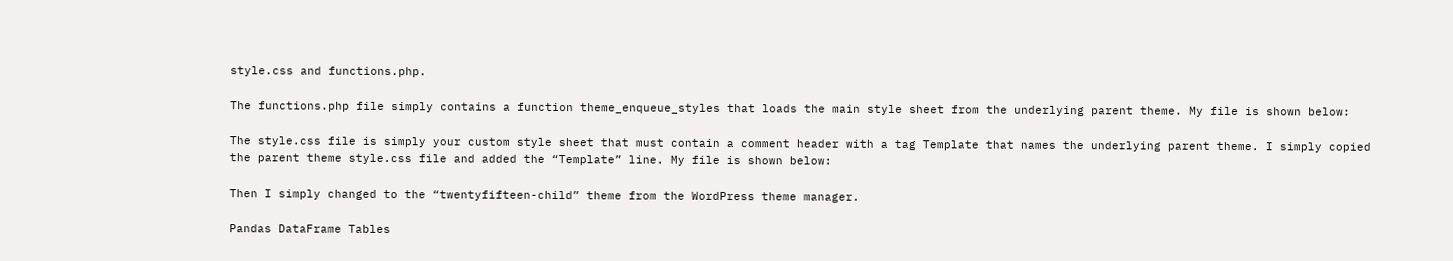style.css and functions.php.

The functions.php file simply contains a function theme_enqueue_styles that loads the main style sheet from the underlying parent theme. My file is shown below:

The style.css file is simply your custom style sheet that must contain a comment header with a tag Template that names the underlying parent theme. I simply copied the parent theme style.css file and added the “Template” line. My file is shown below:

Then I simply changed to the “twentyfifteen-child” theme from the WordPress theme manager.

Pandas DataFrame Tables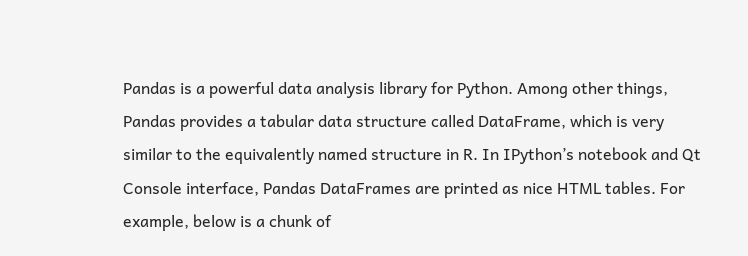Pandas is a powerful data analysis library for Python. Among other things, Pandas provides a tabular data structure called DataFrame, which is very similar to the equivalently named structure in R. In IPython’s notebook and Qt Console interface, Pandas DataFrames are printed as nice HTML tables. For example, below is a chunk of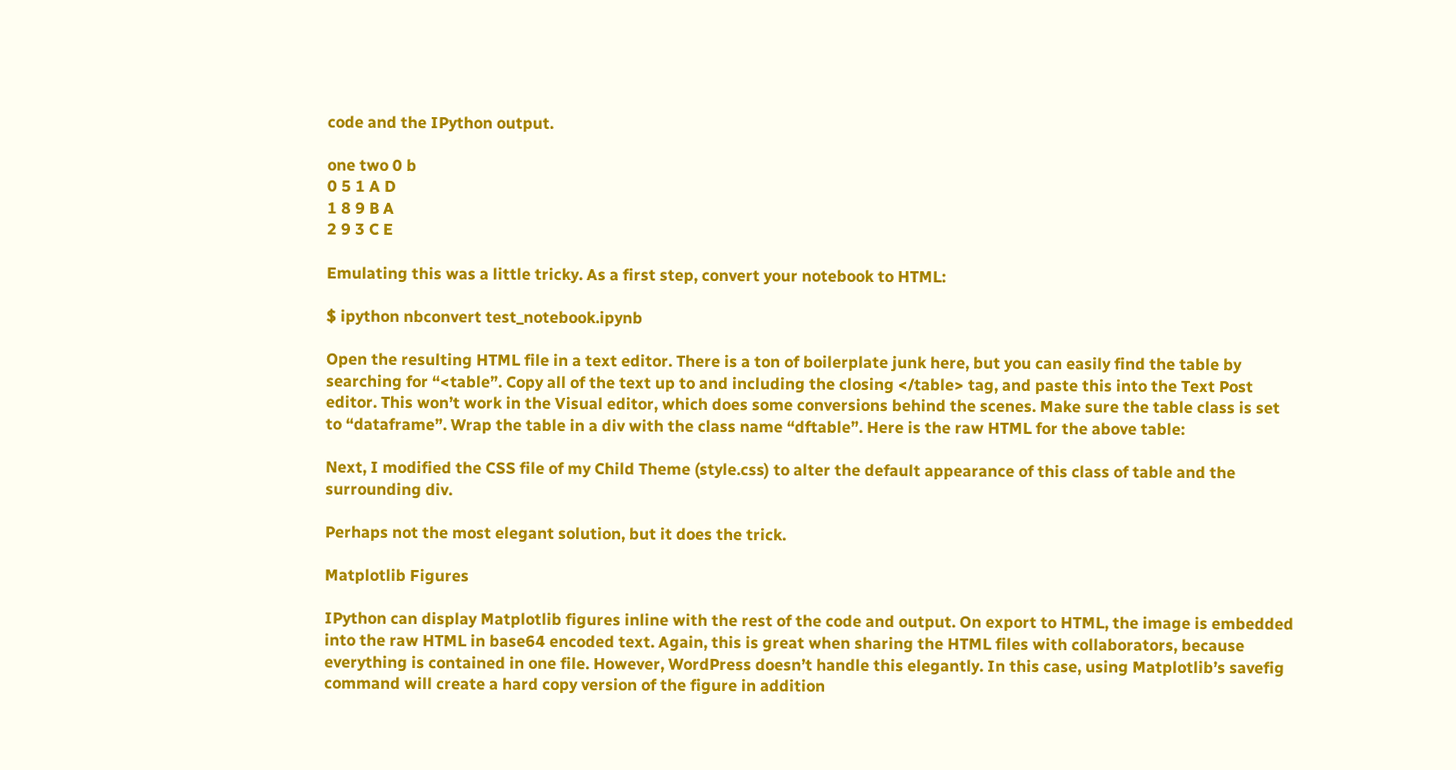code and the IPython output.

one two 0 b
0 5 1 A D
1 8 9 B A
2 9 3 C E

Emulating this was a little tricky. As a first step, convert your notebook to HTML:

$ ipython nbconvert test_notebook.ipynb

Open the resulting HTML file in a text editor. There is a ton of boilerplate junk here, but you can easily find the table by searching for “<table”. Copy all of the text up to and including the closing </table> tag, and paste this into the Text Post editor. This won’t work in the Visual editor, which does some conversions behind the scenes. Make sure the table class is set to “dataframe”. Wrap the table in a div with the class name “dftable”. Here is the raw HTML for the above table:

Next, I modified the CSS file of my Child Theme (style.css) to alter the default appearance of this class of table and the surrounding div.

Perhaps not the most elegant solution, but it does the trick.

Matplotlib Figures

IPython can display Matplotlib figures inline with the rest of the code and output. On export to HTML, the image is embedded into the raw HTML in base64 encoded text. Again, this is great when sharing the HTML files with collaborators, because everything is contained in one file. However, WordPress doesn’t handle this elegantly. In this case, using Matplotlib’s savefig command will create a hard copy version of the figure in addition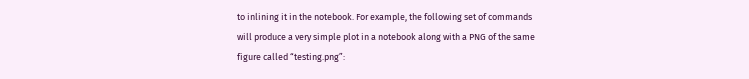to inlining it in the notebook. For example, the following set of commands will produce a very simple plot in a notebook along with a PNG of the same figure called “testing.png”: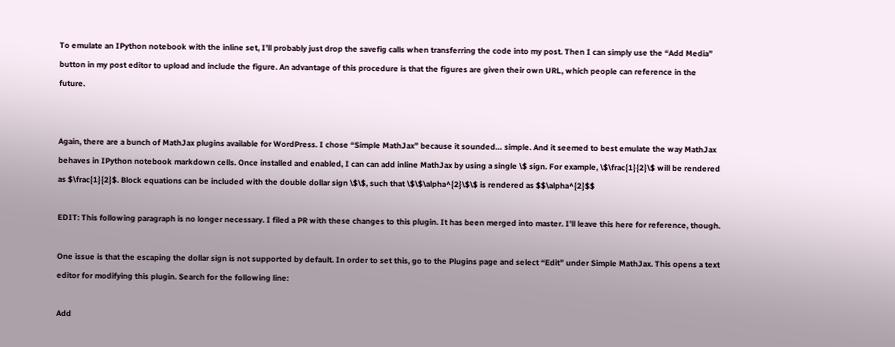To emulate an IPython notebook with the inline set, I’ll probably just drop the savefig calls when transferring the code into my post. Then I can simply use the “Add Media” button in my post editor to upload and include the figure. An advantage of this procedure is that the figures are given their own URL, which people can reference in the future.


Again, there are a bunch of MathJax plugins available for WordPress. I chose “Simple MathJax” because it sounded… simple. And it seemed to best emulate the way MathJax behaves in IPython notebook markdown cells. Once installed and enabled, I can can add inline MathJax by using a single \$ sign. For example, \$\frac{1}{2}\$ will be rendered as $\frac{1}{2}$. Block equations can be included with the double dollar sign \$\$, such that \$\$\alpha^{2}\$\$ is rendered as $$\alpha^{2}$$

EDIT: This following paragraph is no longer necessary. I filed a PR with these changes to this plugin. It has been merged into master. I’ll leave this here for reference, though.

One issue is that the escaping the dollar sign is not supported by default. In order to set this, go to the Plugins page and select “Edit” under Simple MathJax. This opens a text editor for modifying this plugin. Search for the following line:

Add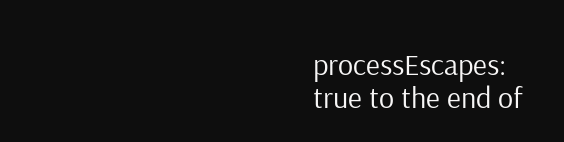processEscapes: true to the end of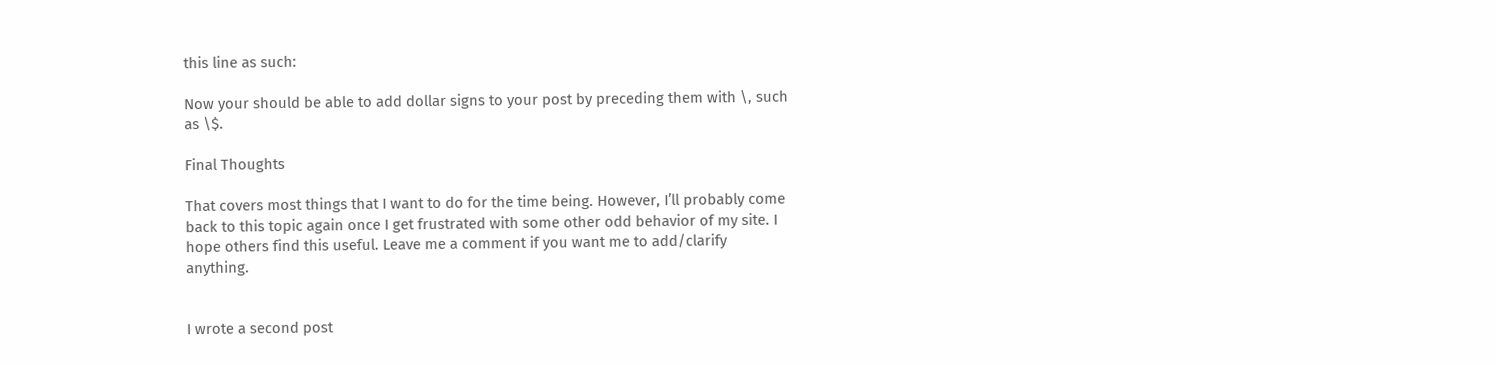this line as such:

Now your should be able to add dollar signs to your post by preceding them with \, such as \$.

Final Thoughts

That covers most things that I want to do for the time being. However, I’ll probably come back to this topic again once I get frustrated with some other odd behavior of my site. I hope others find this useful. Leave me a comment if you want me to add/clarify anything.


I wrote a second post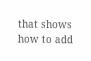that shows how to add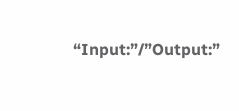“Input:”/”Output:”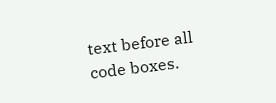text before all code boxes.